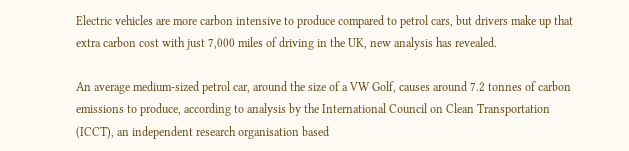Electric vehicles are more carbon intensive to produce compared to petrol cars, but drivers make up that extra carbon cost with just 7,000 miles of driving in the UK, new analysis has revealed.

An average medium-sized petrol car, around the size of a VW Golf, causes around 7.2 tonnes of carbon emissions to produce, according to analysis by the International Council on Clean Transportation (ICCT), an independent research organisation based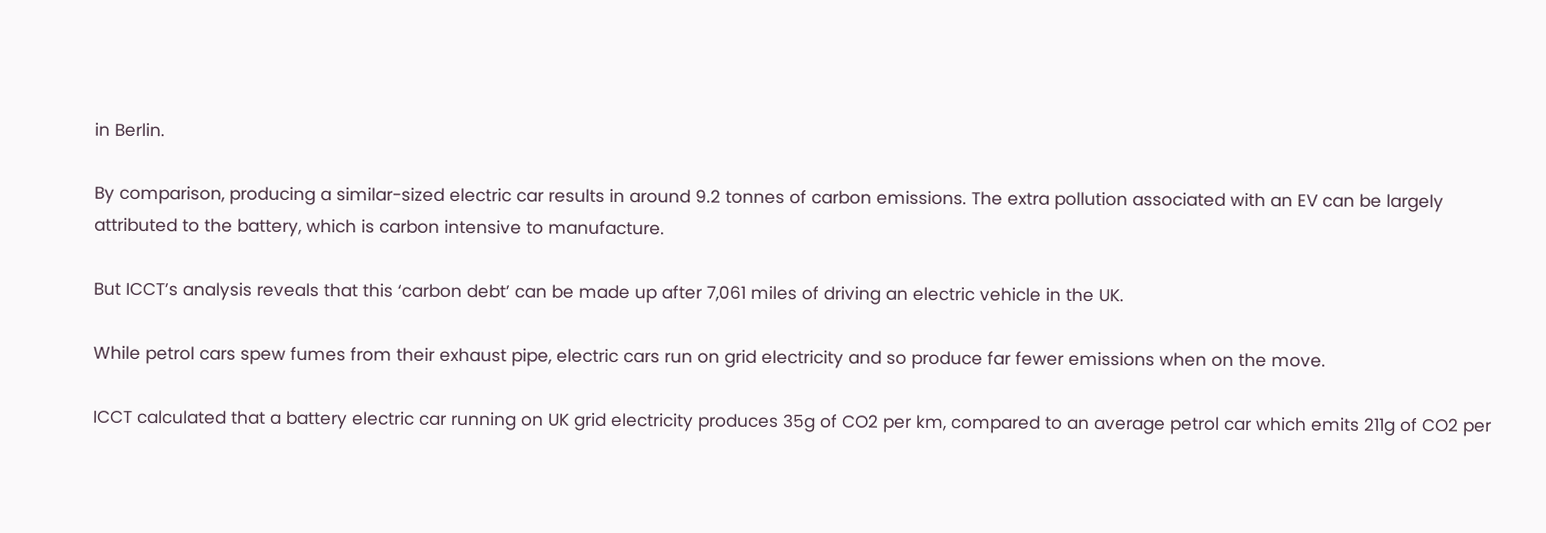in Berlin.

By comparison, producing a similar-sized electric car results in around 9.2 tonnes of carbon emissions. The extra pollution associated with an EV can be largely attributed to the battery, which is carbon intensive to manufacture.

But ICCT’s analysis reveals that this ‘carbon debt’ can be made up after 7,061 miles of driving an electric vehicle in the UK.

While petrol cars spew fumes from their exhaust pipe, electric cars run on grid electricity and so produce far fewer emissions when on the move.

ICCT calculated that a battery electric car running on UK grid electricity produces 35g of CO2 per km, compared to an average petrol car which emits 211g of CO2 per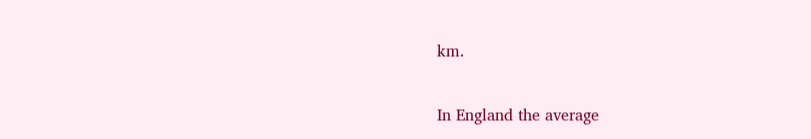km.

In England the average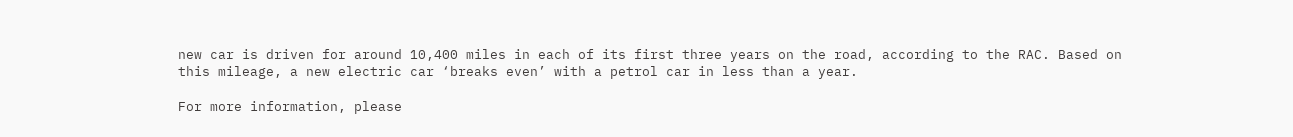new car is driven for around 10,400 miles in each of its first three years on the road, according to the RAC. Based on this mileage, a new electric car ‘breaks even’ with a petrol car in less than a year.

For more information, please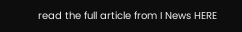read the full article from I News HERE